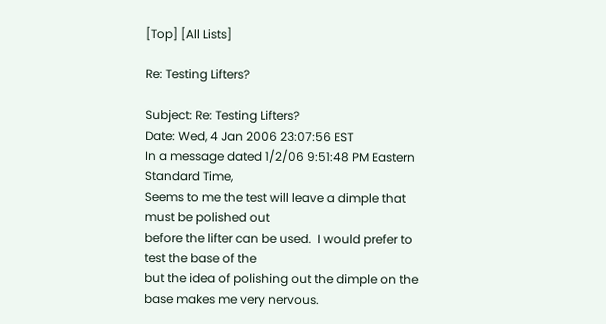[Top] [All Lists]

Re: Testing Lifters?

Subject: Re: Testing Lifters?
Date: Wed, 4 Jan 2006 23:07:56 EST
In a message dated 1/2/06 9:51:48 PM Eastern Standard Time,
Seems to me the test will leave a dimple that must be polished out
before the lifter can be used.  I would prefer to test the base of the
but the idea of polishing out the dimple on the base makes me very nervous.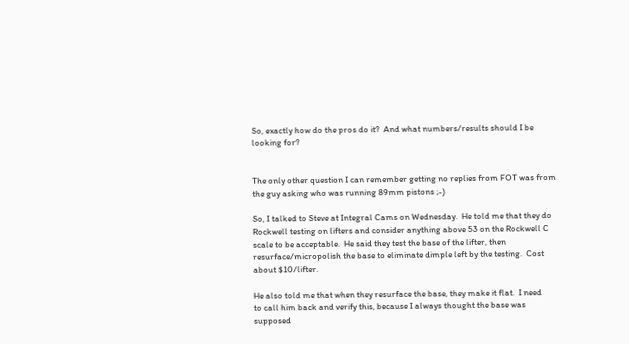So, exactly how do the pros do it?  And what numbers/results should I be
looking for?


The only other question I can remember getting no replies from FOT was from
the guy asking who was running 89mm pistons ;-)

So, I talked to Steve at Integral Cams on Wednesday.  He told me that they do
Rockwell testing on lifters and consider anything above 53 on the Rockwell C
scale to be acceptable.  He said they test the base of the lifter, then
resurface/micropolish the base to eliminate dimple left by the testing.  Cost
about $10/lifter.

He also told me that when they resurface the base, they make it flat.  I need
to call him back and verify this, because I always thought the base was
supposed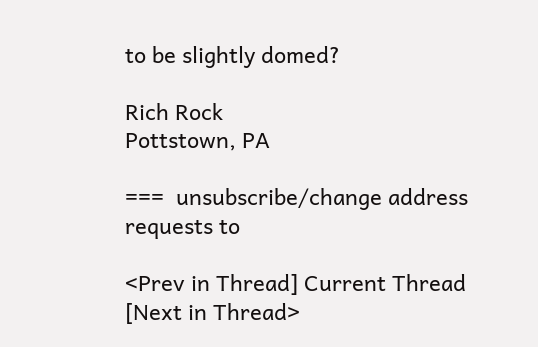to be slightly domed?

Rich Rock
Pottstown, PA

===  unsubscribe/change address requests to

<Prev in Thread] Current Thread [Next in Thread>